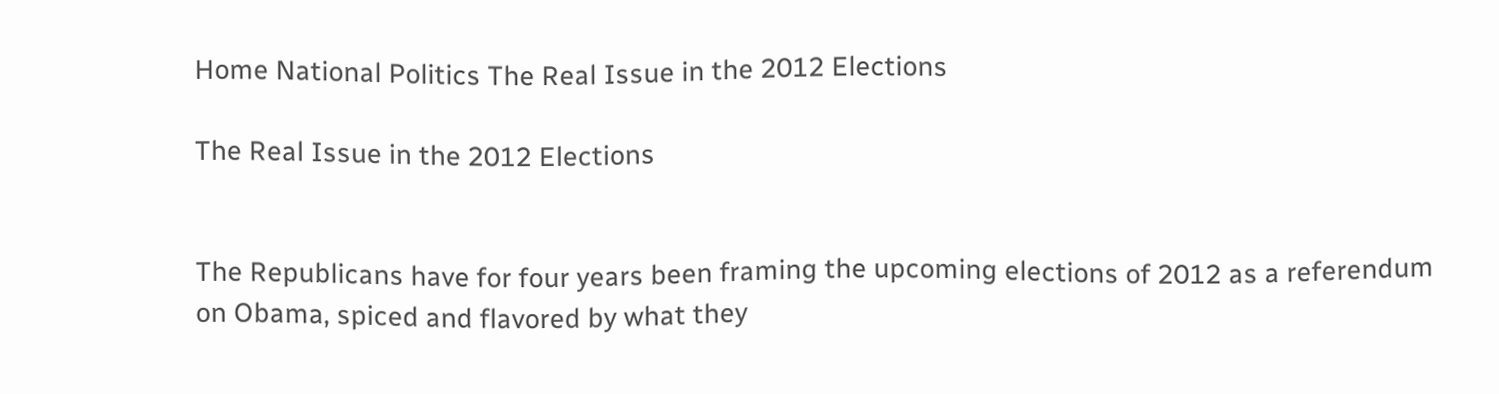Home National Politics The Real Issue in the 2012 Elections

The Real Issue in the 2012 Elections


The Republicans have for four years been framing the upcoming elections of 2012 as a referendum on Obama, spiced and flavored by what they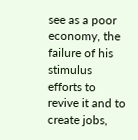see as a poor economy, the failure of his stimulus efforts to revive it and to create jobs,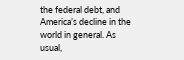the federal debt, and America’s decline in the world in general. As usual,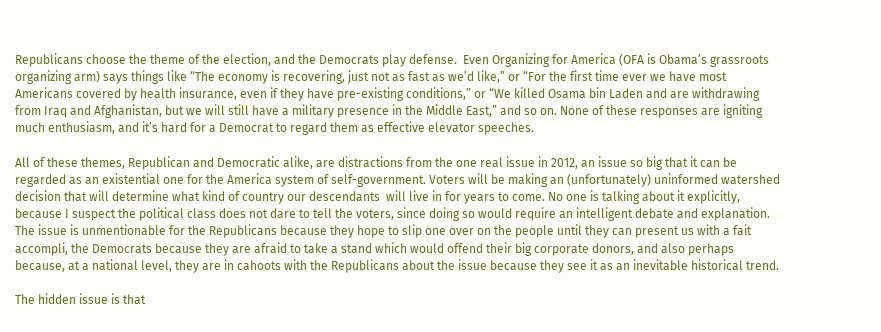Republicans choose the theme of the election, and the Democrats play defense.  Even Organizing for America (OFA is Obama’s grassroots organizing arm) says things like “The economy is recovering, just not as fast as we’d like,” or “For the first time ever we have most Americans covered by health insurance, even if they have pre-existing conditions,” or “We killed Osama bin Laden and are withdrawing from Iraq and Afghanistan, but we will still have a military presence in the Middle East,” and so on. None of these responses are igniting much enthusiasm, and it’s hard for a Democrat to regard them as effective elevator speeches.

All of these themes, Republican and Democratic alike, are distractions from the one real issue in 2012, an issue so big that it can be regarded as an existential one for the America system of self-government. Voters will be making an (unfortunately) uninformed watershed decision that will determine what kind of country our descendants  will live in for years to come. No one is talking about it explicitly, because I suspect the political class does not dare to tell the voters, since doing so would require an intelligent debate and explanation.  The issue is unmentionable for the Republicans because they hope to slip one over on the people until they can present us with a fait accompli, the Democrats because they are afraid to take a stand which would offend their big corporate donors, and also perhaps because, at a national level, they are in cahoots with the Republicans about the issue because they see it as an inevitable historical trend.

The hidden issue is that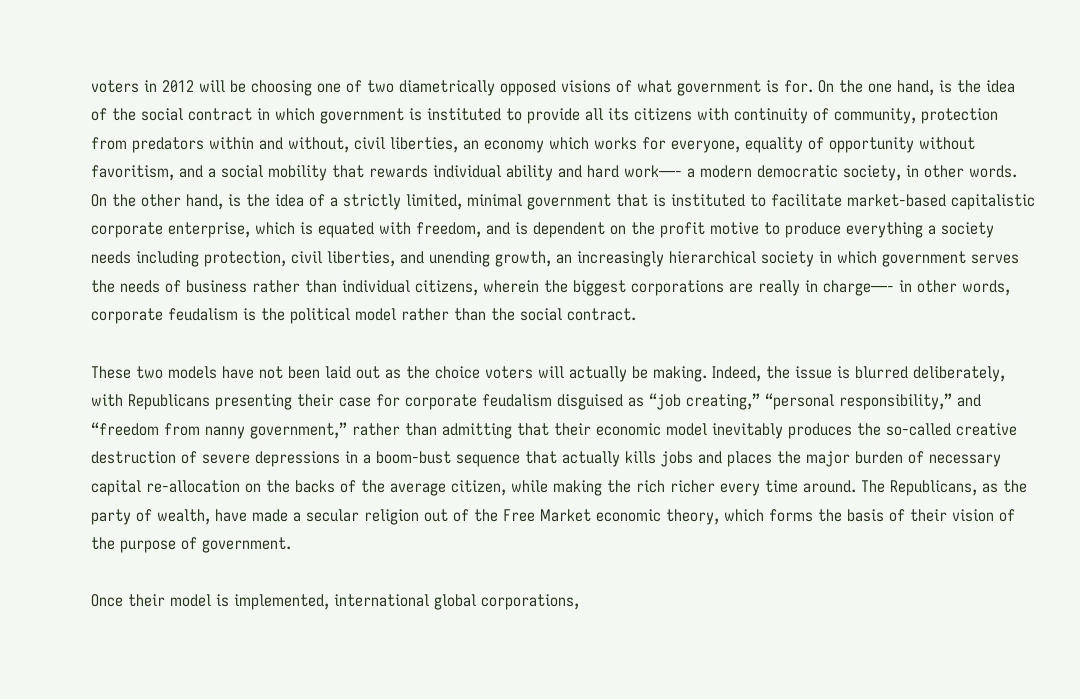voters in 2012 will be choosing one of two diametrically opposed visions of what government is for. On the one hand, is the idea of the social contract in which government is instituted to provide all its citizens with continuity of community, protection from predators within and without, civil liberties, an economy which works for everyone, equality of opportunity without favoritism, and a social mobility that rewards individual ability and hard work—- a modern democratic society, in other words. On the other hand, is the idea of a strictly limited, minimal government that is instituted to facilitate market-based capitalistic corporate enterprise, which is equated with freedom, and is dependent on the profit motive to produce everything a society needs including protection, civil liberties, and unending growth, an increasingly hierarchical society in which government serves the needs of business rather than individual citizens, wherein the biggest corporations are really in charge—- in other words, corporate feudalism is the political model rather than the social contract.

These two models have not been laid out as the choice voters will actually be making. Indeed, the issue is blurred deliberately, with Republicans presenting their case for corporate feudalism disguised as “job creating,” “personal responsibility,” and “freedom from nanny government,” rather than admitting that their economic model inevitably produces the so-called creative destruction of severe depressions in a boom-bust sequence that actually kills jobs and places the major burden of necessary capital re-allocation on the backs of the average citizen, while making the rich richer every time around. The Republicans, as the party of wealth, have made a secular religion out of the Free Market economic theory, which forms the basis of their vision of the purpose of government.

Once their model is implemented, international global corporations,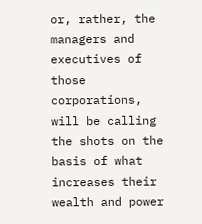or, rather, the managers and executives of those corporations, will be calling the shots on the basis of what increases their wealth and power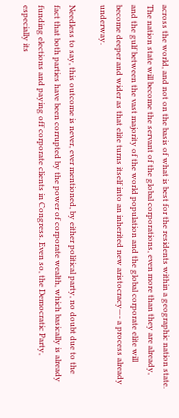across the world, and not on the basis of what is best for the residents within a geographic nation state. The nation state will become the servant of the global corporations, even more than they are already, and the gulf between the vast majority of the world population and the global corporate elite will become deeper and wider as that elite turns itself into an inherited new aristocracy—- a process already underway.

Needless to say, this outcome is never, ever mentioned, by either political party, no doubt due to the fact that both parties have been corrupted by the power of corporate wealth, which basically is already funding elections and paying off corporate clients in Congress. Even so, the Democratic Party, especially its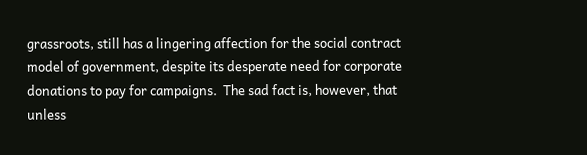grassroots, still has a lingering affection for the social contract model of government, despite its desperate need for corporate donations to pay for campaigns.  The sad fact is, however, that unless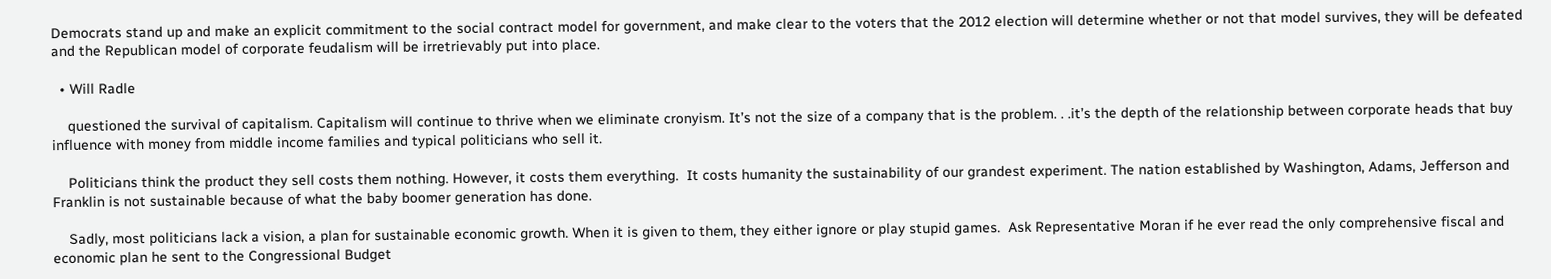Democrats stand up and make an explicit commitment to the social contract model for government, and make clear to the voters that the 2012 election will determine whether or not that model survives, they will be defeated and the Republican model of corporate feudalism will be irretrievably put into place.

  • Will Radle

    questioned the survival of capitalism. Capitalism will continue to thrive when we eliminate cronyism. It’s not the size of a company that is the problem. . .it’s the depth of the relationship between corporate heads that buy influence with money from middle income families and typical politicians who sell it.

    Politicians think the product they sell costs them nothing. However, it costs them everything.  It costs humanity the sustainability of our grandest experiment. The nation established by Washington, Adams, Jefferson and Franklin is not sustainable because of what the baby boomer generation has done.

    Sadly, most politicians lack a vision, a plan for sustainable economic growth. When it is given to them, they either ignore or play stupid games.  Ask Representative Moran if he ever read the only comprehensive fiscal and economic plan he sent to the Congressional Budget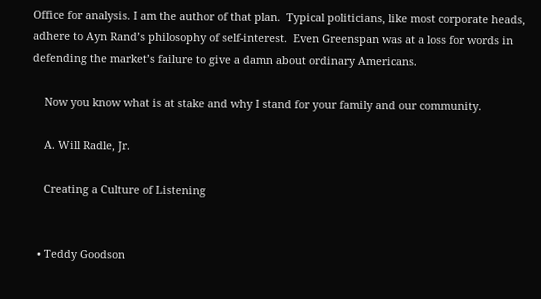Office for analysis. I am the author of that plan.  Typical politicians, like most corporate heads, adhere to Ayn Rand’s philosophy of self-interest.  Even Greenspan was at a loss for words in defending the market’s failure to give a damn about ordinary Americans.

    Now you know what is at stake and why I stand for your family and our community.

    A. Will Radle, Jr.

    Creating a Culture of Listening


  • Teddy Goodson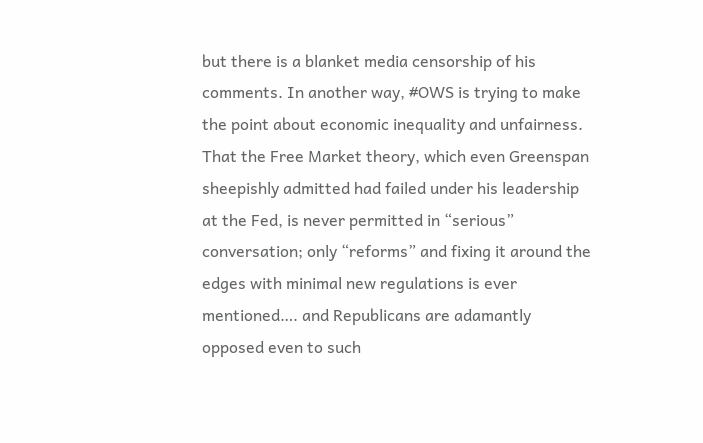but there is a blanket media censorship of his comments. In another way, #OWS is trying to make the point about economic inequality and unfairness. That the Free Market theory, which even Greenspan sheepishly admitted had failed under his leadership at the Fed, is never permitted in “serious” conversation; only “reforms” and fixing it around the edges with minimal new regulations is ever mentioned…. and Republicans are adamantly opposed even to such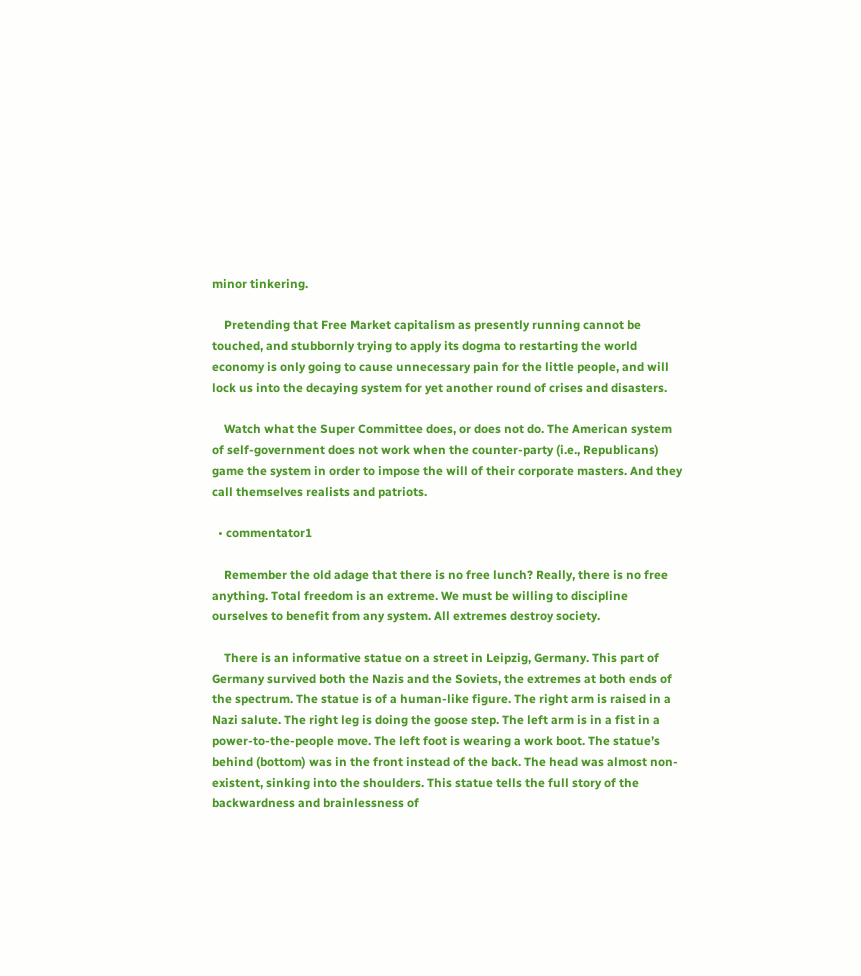minor tinkering.

    Pretending that Free Market capitalism as presently running cannot be touched, and stubbornly trying to apply its dogma to restarting the world economy is only going to cause unnecessary pain for the little people, and will lock us into the decaying system for yet another round of crises and disasters.

    Watch what the Super Committee does, or does not do. The American system of self-government does not work when the counter-party (i.e., Republicans) game the system in order to impose the will of their corporate masters. And they call themselves realists and patriots.

  • commentator1

    Remember the old adage that there is no free lunch? Really, there is no free anything. Total freedom is an extreme. We must be willing to discipline ourselves to benefit from any system. All extremes destroy society.

    There is an informative statue on a street in Leipzig, Germany. This part of Germany survived both the Nazis and the Soviets, the extremes at both ends of the spectrum. The statue is of a human-like figure. The right arm is raised in a Nazi salute. The right leg is doing the goose step. The left arm is in a fist in a power-to-the-people move. The left foot is wearing a work boot. The statue’s behind (bottom) was in the front instead of the back. The head was almost non-existent, sinking into the shoulders. This statue tells the full story of the backwardness and brainlessness of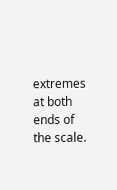extremes at both ends of the scale.